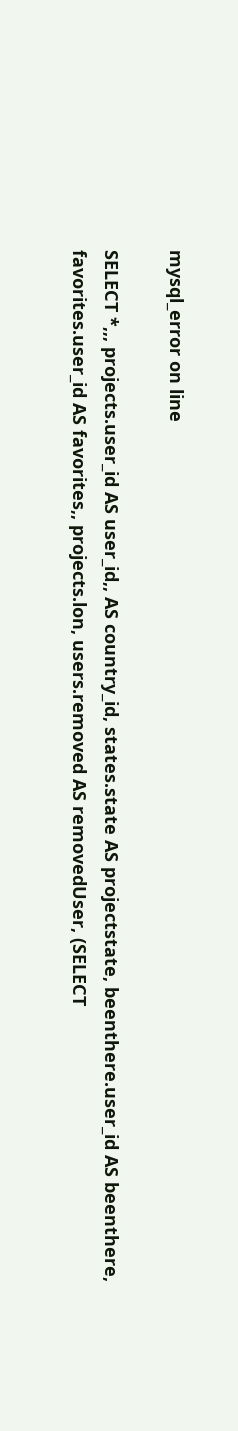mysql_error on line

SELECT *,,, projects.user_id AS user_id,, AS country_id, states.state AS projectstate, beenthere.user_id AS beenthere, favorites.user_id AS favorites,, projects.lon, users.removed AS removedUser, (SELECT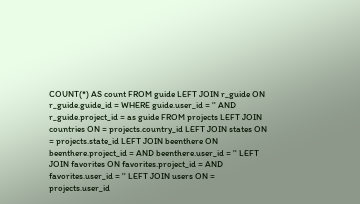COUNT(*) AS count FROM guide LEFT JOIN r_guide ON r_guide.guide_id = WHERE guide.user_id = '' AND r_guide.project_id = as guide FROM projects LEFT JOIN countries ON = projects.country_id LEFT JOIN states ON = projects.state_id LEFT JOIN beenthere ON beenthere.project_id = AND beenthere.user_id = '' LEFT JOIN favorites ON favorites.project_id = AND favorites.user_id = '' LEFT JOIN users ON = projects.user_id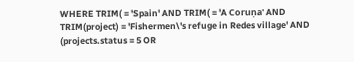WHERE TRIM( = 'Spain' AND TRIM( = 'A Coruņa' AND TRIM(project) = 'Fishermen\'s refuge in Redes village' AND (projects.status = 5 OR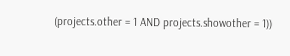(projects.other = 1 AND projects.showother = 1))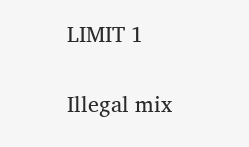LIMIT 1

Illegal mix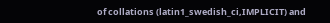of collations (latin1_swedish_ci,IMPLICIT) and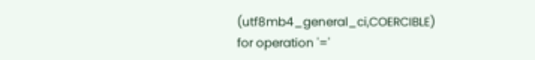(utf8mb4_general_ci,COERCIBLE) for operation '='